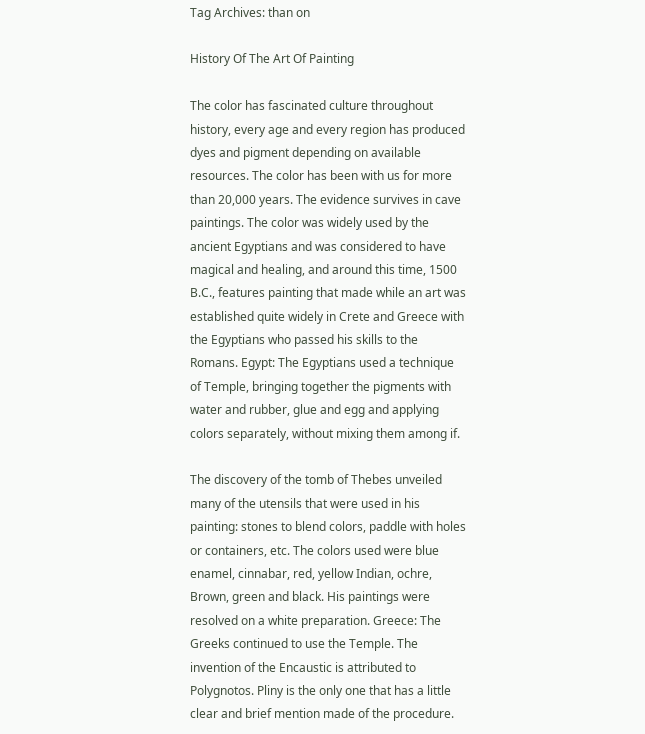Tag Archives: than on

History Of The Art Of Painting

The color has fascinated culture throughout history, every age and every region has produced dyes and pigment depending on available resources. The color has been with us for more than 20,000 years. The evidence survives in cave paintings. The color was widely used by the ancient Egyptians and was considered to have magical and healing, and around this time, 1500 B.C., features painting that made while an art was established quite widely in Crete and Greece with the Egyptians who passed his skills to the Romans. Egypt: The Egyptians used a technique of Temple, bringing together the pigments with water and rubber, glue and egg and applying colors separately, without mixing them among if.

The discovery of the tomb of Thebes unveiled many of the utensils that were used in his painting: stones to blend colors, paddle with holes or containers, etc. The colors used were blue enamel, cinnabar, red, yellow Indian, ochre, Brown, green and black. His paintings were resolved on a white preparation. Greece: The Greeks continued to use the Temple. The invention of the Encaustic is attributed to Polygnotos. Pliny is the only one that has a little clear and brief mention made of the procedure.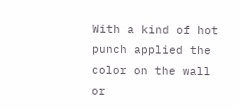With a kind of hot punch applied the color on the wall or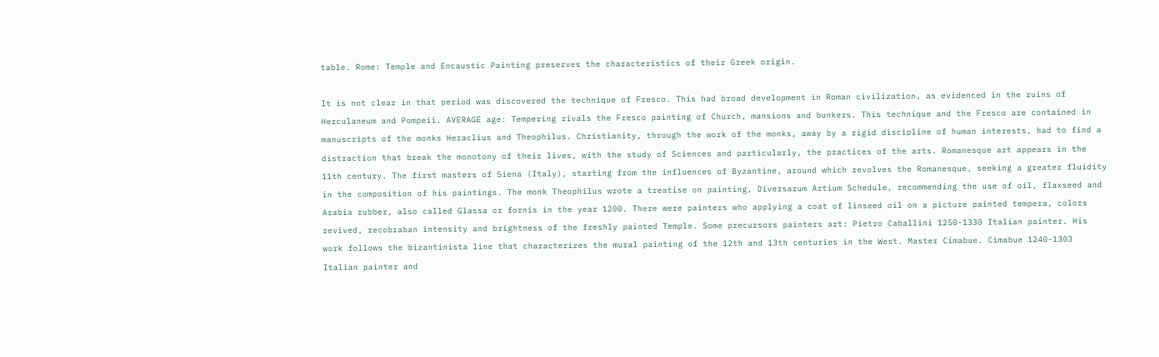table. Rome: Temple and Encaustic Painting preserves the characteristics of their Greek origin.

It is not clear in that period was discovered the technique of Fresco. This had broad development in Roman civilization, as evidenced in the ruins of Herculaneum and Pompeii. AVERAGE age: Tempering rivals the Fresco painting of Church, mansions and bunkers. This technique and the Fresco are contained in manuscripts of the monks Heraclius and Theophilus. Christianity, through the work of the monks, away by a rigid discipline of human interests, had to find a distraction that break the monotony of their lives, with the study of Sciences and particularly, the practices of the arts. Romanesque art appears in the 11th century. The first masters of Siena (Italy), starting from the influences of Byzantine, around which revolves the Romanesque, seeking a greater fluidity in the composition of his paintings. The monk Theophilus wrote a treatise on painting, Diversarum Artium Schedule, recommending the use of oil, flaxseed and Arabia rubber, also called Glassa or fornis in the year 1200. There were painters who applying a coat of linseed oil on a picture painted tempera, colors revived, recobraban intensity and brightness of the freshly painted Temple. Some precursors painters art: Pietro Caballini 1250-1330 Italian painter. His work follows the bizantinista line that characterizes the mural painting of the 12th and 13th centuries in the West. Master Cimabue. Cimabue 1240-1303 Italian painter and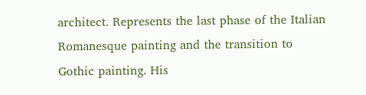architect. Represents the last phase of the Italian Romanesque painting and the transition to Gothic painting. His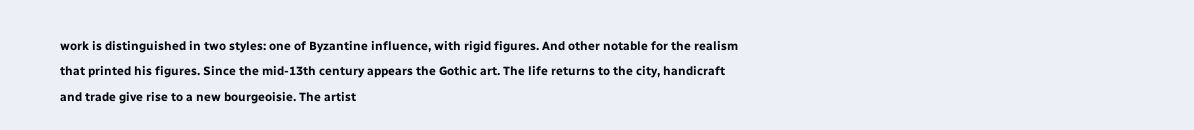work is distinguished in two styles: one of Byzantine influence, with rigid figures. And other notable for the realism that printed his figures. Since the mid-13th century appears the Gothic art. The life returns to the city, handicraft and trade give rise to a new bourgeoisie. The artist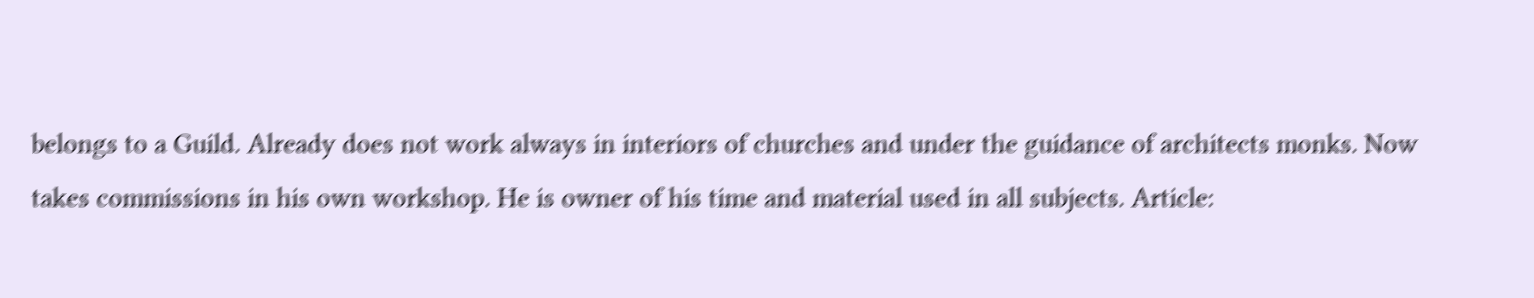belongs to a Guild. Already does not work always in interiors of churches and under the guidance of architects monks. Now takes commissions in his own workshop. He is owner of his time and material used in all subjects. Article: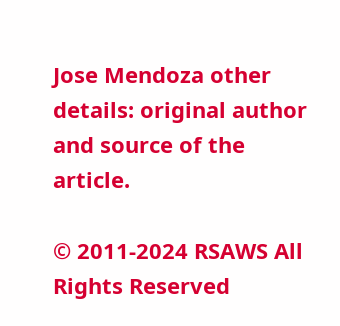Jose Mendoza other details: original author and source of the article.

© 2011-2024 RSAWS All Rights Reserved